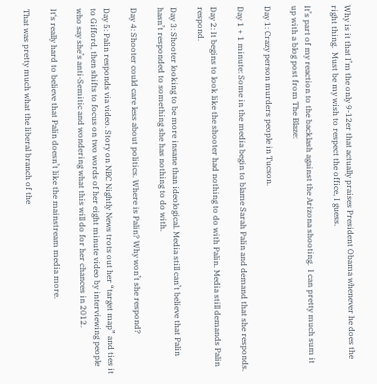Why is it that I’m the only 9-12er that actually praises President Obama whenever he does the right thing.  Must be my wish to respect the office, I guess.

It’s part of my reaction to the backlash against the Arizona shooting.  I can pretty much sum it up with a blog post from The Blaze:

Day 1: Crazy person murders people in Tucson.

Day 1 + 1 minute: Some in the media begin to blame Sarah Palin and demand that she responds.

Day 2: It begins to look like the shooter had nothing to do with Palin. Media still demands Palin respond.

Day 3: Shooter looking to be more insane than ideological. Media still can’t believe that Palin hasn’t responded to something she has nothing to do with.

Day 4: Shooter could care less about politics. Where is Palin? Why won’t she respond?

Day 5: Palin responds via video. Story on NBC Nightly News trots out her “target map” and ties it to Gifford, then shifts to focus on two words of her eight minute video by interviewing people who say she’s anti-Semitic and wondering what this will do for her chances in 2012.

It‘s really hard to believe that Palin doesn’t like the mainstream media more.

That was pretty much what the liberal branch of the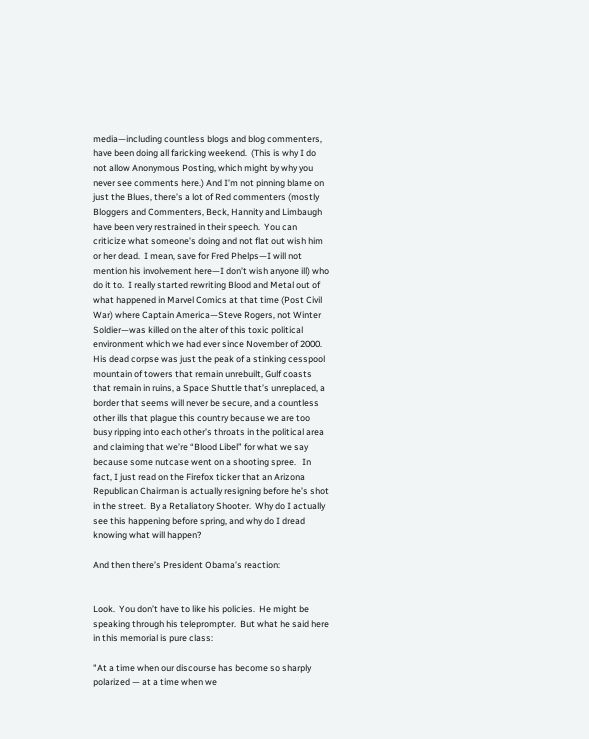media—including countless blogs and blog commenters, have been doing all faricking weekend.  (This is why I do not allow Anonymous Posting, which might by why you never see comments here.) And I’m not pinning blame on just the Blues, there’s a lot of Red commenters (mostly Bloggers and Commenters, Beck, Hannity and Limbaugh have been very restrained in their speech.  You can criticize what someone’s doing and not flat out wish him or her dead.  I mean, save for Fred Phelps—I will not mention his involvement here—I don’t wish anyone ill) who do it to.  I really started rewriting Blood and Metal out of what happened in Marvel Comics at that time (Post Civil War) where Captain America—Steve Rogers, not Winter Soldier—was killed on the alter of this toxic political environment which we had ever since November of 2000.  His dead corpse was just the peak of a stinking cesspool mountain of towers that remain unrebuilt, Gulf coasts that remain in ruins, a Space Shuttle that’s unreplaced, a border that seems will never be secure, and a countless other ills that plague this country because we are too busy ripping into each other’s throats in the political area and claiming that we’re “Blood Libel” for what we say because some nutcase went on a shooting spree.   In fact, I just read on the Firefox ticker that an Arizona Republican Chairman is actually resigning before he’s shot in the street.  By a Retaliatory Shooter.  Why do I actually see this happening before spring, and why do I dread knowing what will happen?

And then there’s President Obama’s reaction:


Look.  You don’t have to like his policies.  He might be speaking through his teleprompter.  But what he said here in this memorial is pure class:

"At a time when our discourse has become so sharply polarized — at a time when we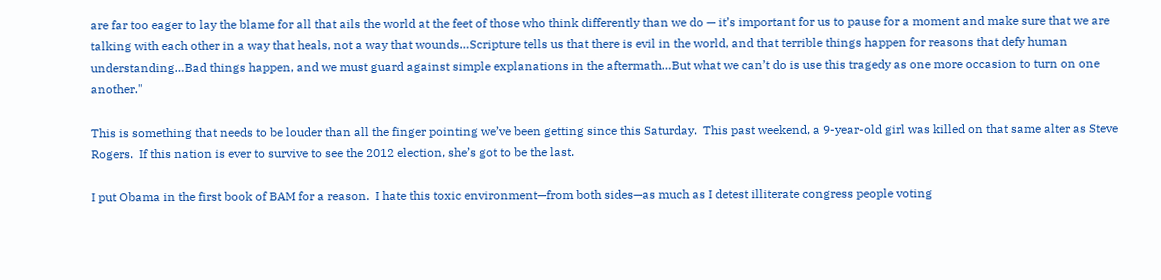are far too eager to lay the blame for all that ails the world at the feet of those who think differently than we do — it’s important for us to pause for a moment and make sure that we are talking with each other in a way that heals, not a way that wounds…Scripture tells us that there is evil in the world, and that terrible things happen for reasons that defy human understanding…Bad things happen, and we must guard against simple explanations in the aftermath…But what we can’t do is use this tragedy as one more occasion to turn on one another."

This is something that needs to be louder than all the finger pointing we’ve been getting since this Saturday.  This past weekend, a 9-year-old girl was killed on that same alter as Steve Rogers.  If this nation is ever to survive to see the 2012 election, she’s got to be the last.

I put Obama in the first book of BAM for a reason.  I hate this toxic environment—from both sides—as much as I detest illiterate congress people voting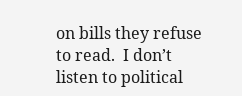on bills they refuse to read.  I don’t listen to political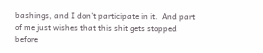bashings, and I don’t participate in it.  And part of me just wishes that this shit gets stopped before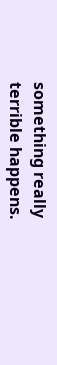something really terrible happens.